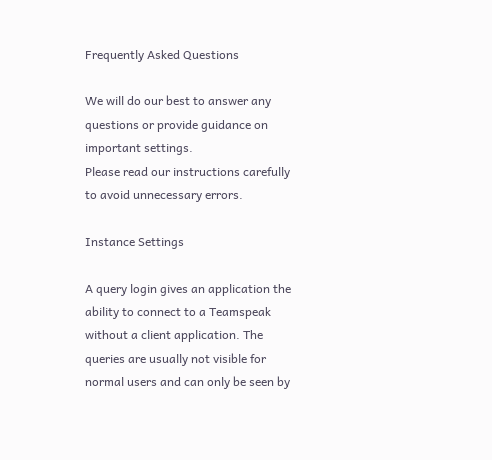Frequently Asked Questions

We will do our best to answer any questions or provide guidance on important settings.
Please read our instructions carefully to avoid unnecessary errors.

Instance Settings

A query login gives an application the ability to connect to a Teamspeak without a client application. The queries are usually not visible for normal users and can only be seen by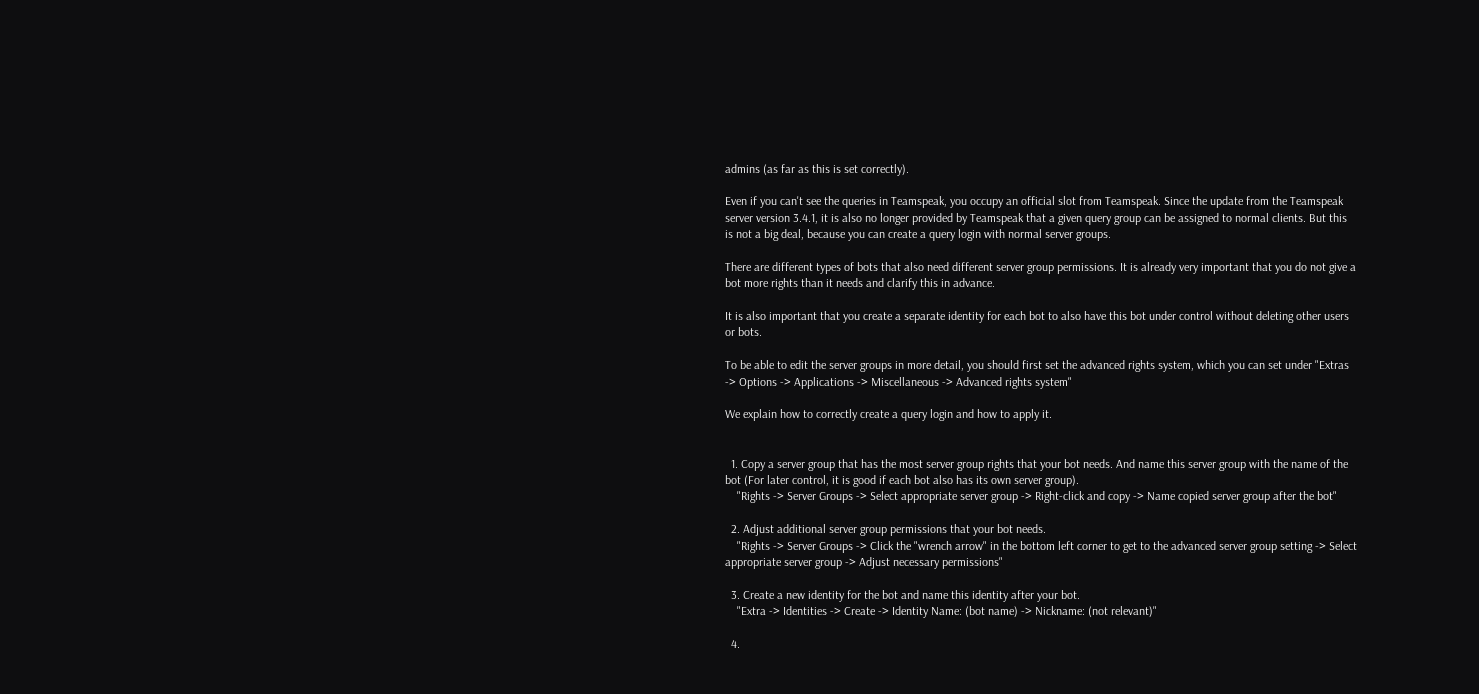admins (as far as this is set correctly).

Even if you can't see the queries in Teamspeak, you occupy an official slot from Teamspeak. Since the update from the Teamspeak server version 3.4.1, it is also no longer provided by Teamspeak that a given query group can be assigned to normal clients. But this is not a big deal, because you can create a query login with normal server groups.

There are different types of bots that also need different server group permissions. It is already very important that you do not give a bot more rights than it needs and clarify this in advance.

It is also important that you create a separate identity for each bot to also have this bot under control without deleting other users or bots.

To be able to edit the server groups in more detail, you should first set the advanced rights system, which you can set under "Extras -> Options -> Applications -> Miscellaneous -> Advanced rights system"

We explain how to correctly create a query login and how to apply it.


  1. Copy a server group that has the most server group rights that your bot needs. And name this server group with the name of the bot (For later control, it is good if each bot also has its own server group).
    "Rights -> Server Groups -> Select appropriate server group -> Right-click and copy -> Name copied server group after the bot"

  2. Adjust additional server group permissions that your bot needs.
    "Rights -> Server Groups -> Click the "wrench arrow" in the bottom left corner to get to the advanced server group setting -> Select appropriate server group -> Adjust necessary permissions"

  3. Create a new identity for the bot and name this identity after your bot.
    "Extra -> Identities -> Create -> Identity Name: (bot name) -> Nickname: (not relevant)"

  4.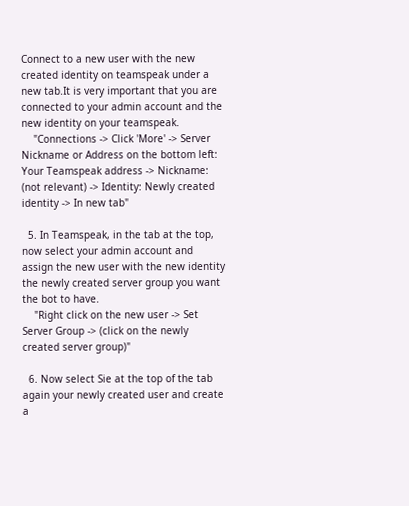Connect to a new user with the new created identity on teamspeak under a new tab.It is very important that you are connected to your admin account and the new identity on your teamspeak.
    "Connections -> Click 'More' -> Server Nickname or Address on the bottom left: Your Teamspeak address -> Nickname: (not relevant) -> Identity: Newly created identity -> In new tab"

  5. In Teamspeak, in the tab at the top, now select your admin account and assign the new user with the new identity the newly created server group you want the bot to have.
    "Right click on the new user -> Set Server Group -> (click on the newly created server group)"

  6. Now select Sie at the top of the tab again your newly created user and create a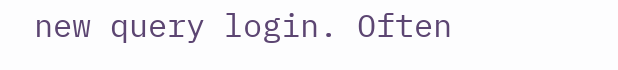new query login. Often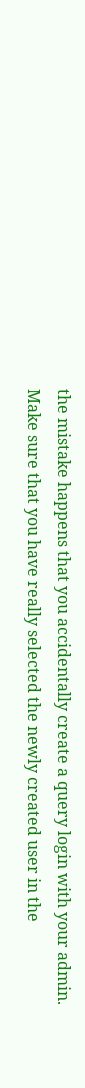the mistake happens that you accidentally create a query login with your admin. Make sure that you have really selected the newly created user in the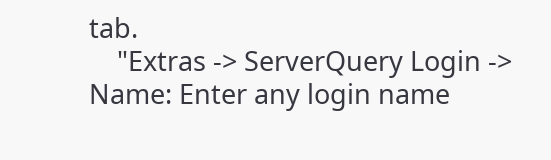tab.
    "Extras -> ServerQuery Login -> Name: Enter any login name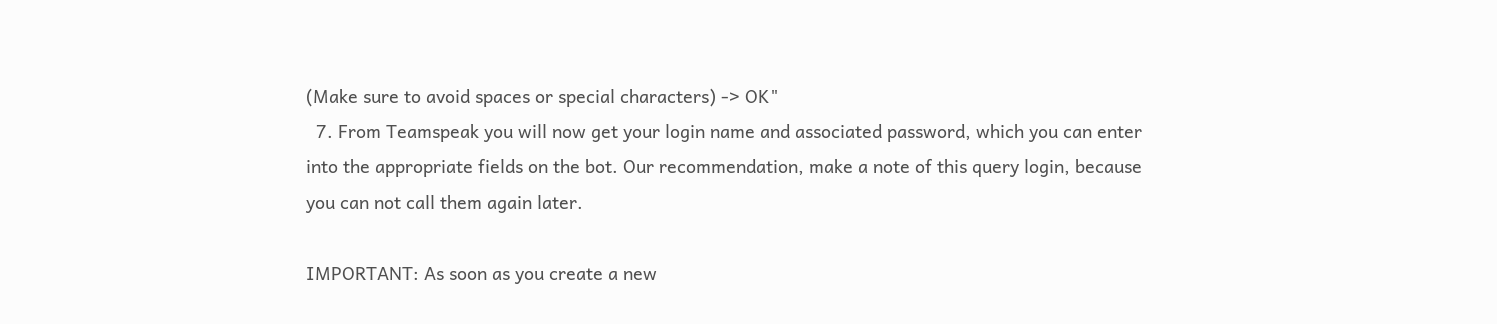(Make sure to avoid spaces or special characters) -> OK"
  7. From Teamspeak you will now get your login name and associated password, which you can enter into the appropriate fields on the bot. Our recommendation, make a note of this query login, because you can not call them again later.

IMPORTANT: As soon as you create a new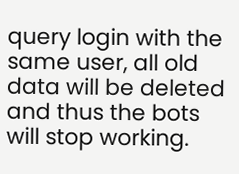query login with the same user, all old data will be deleted and thus the bots will stop working.